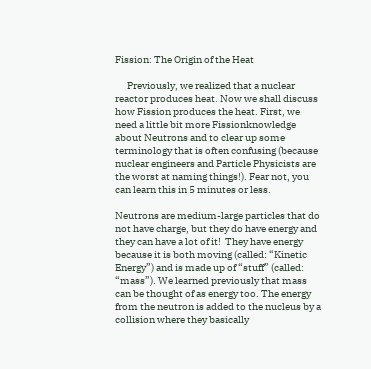Fission: The Origin of the Heat

      Previously, we realized that a nuclear reactor produces heat. Now we shall discuss how Fission produces the heat. First, we need a little bit more Fissionknowledge about Neutrons and to clear up some terminology that is often confusing (because nuclear engineers and Particle Physicists are the worst at naming things!). Fear not, you can learn this in 5 minutes or less.

Neutrons are medium-large particles that do not have charge, but they do have energy and they can have a lot of it!  They have energy because it is both moving (called: “Kinetic Energy”) and is made up of “stuff” (called: “mass”). We learned previously that mass can be thought of as energy too. The energy from the neutron is added to the nucleus by a collision where they basically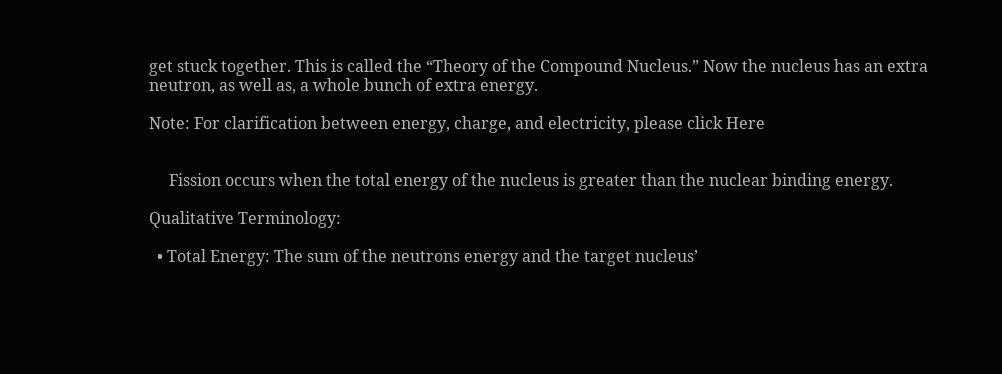get stuck together. This is called the “Theory of the Compound Nucleus.” Now the nucleus has an extra neutron, as well as, a whole bunch of extra energy.

Note: For clarification between energy, charge, and electricity, please click Here


     Fission occurs when the total energy of the nucleus is greater than the nuclear binding energy.

Qualitative Terminology:

  • Total Energy: The sum of the neutrons energy and the target nucleus’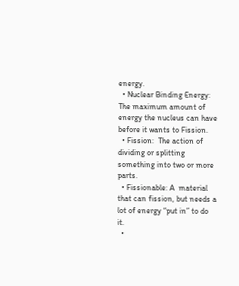energy.
  • Nuclear Binding Energy: The maximum amount of energy the nucleus can have before it wants to Fission.
  • Fission:  The action of dividing or splitting something into two or more parts.
  • Fissionable: A  material that can fission, but needs a lot of energy “put in” to do it.
  •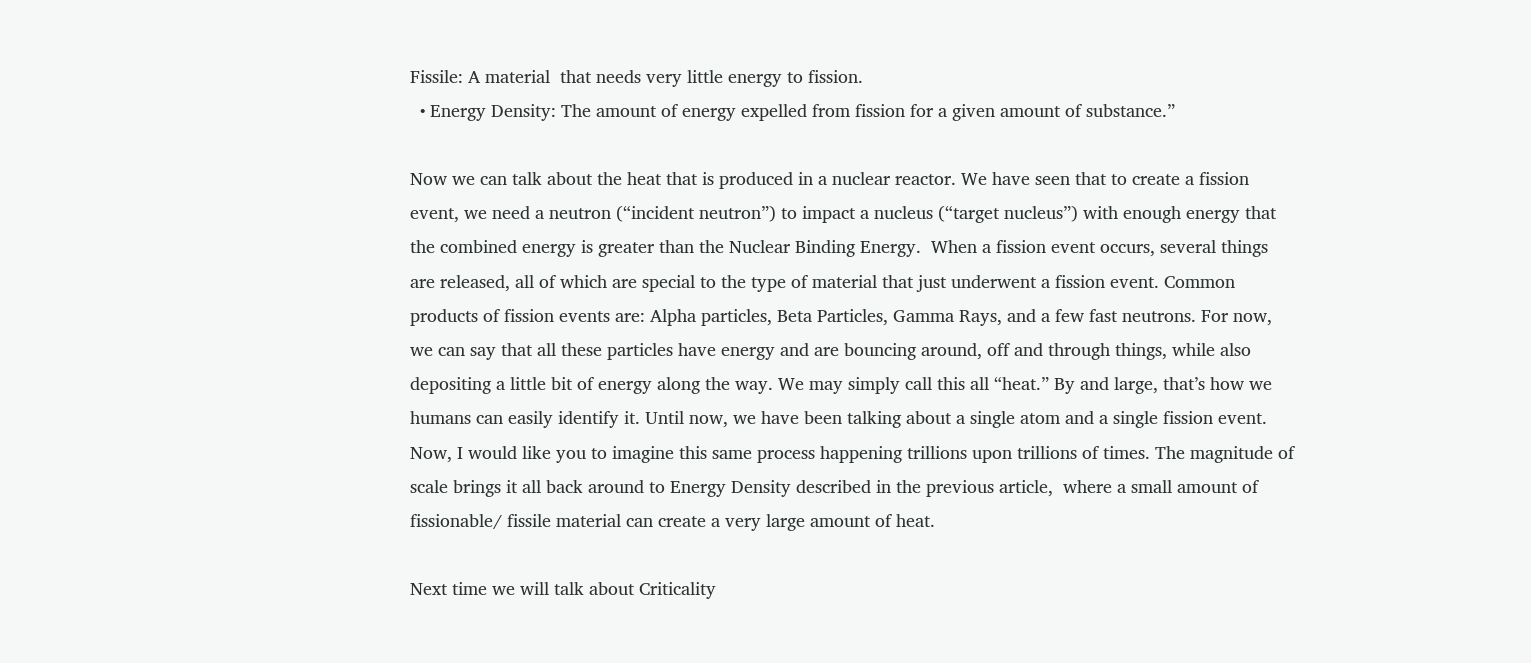Fissile: A material  that needs very little energy to fission.
  • Energy Density: The amount of energy expelled from fission for a given amount of substance.”

Now we can talk about the heat that is produced in a nuclear reactor. We have seen that to create a fission event, we need a neutron (“incident neutron”) to impact a nucleus (“target nucleus”) with enough energy that the combined energy is greater than the Nuclear Binding Energy.  When a fission event occurs, several things are released, all of which are special to the type of material that just underwent a fission event. Common products of fission events are: Alpha particles, Beta Particles, Gamma Rays, and a few fast neutrons. For now, we can say that all these particles have energy and are bouncing around, off and through things, while also depositing a little bit of energy along the way. We may simply call this all “heat.” By and large, that’s how we humans can easily identify it. Until now, we have been talking about a single atom and a single fission event. Now, I would like you to imagine this same process happening trillions upon trillions of times. The magnitude of scale brings it all back around to Energy Density described in the previous article,  where a small amount of fissionable/ fissile material can create a very large amount of heat.

Next time we will talk about Criticality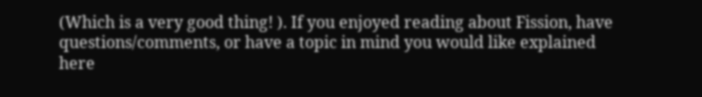(Which is a very good thing! ). If you enjoyed reading about Fission, have questions/comments, or have a topic in mind you would like explained here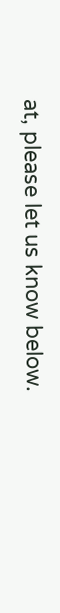at, please let us know below.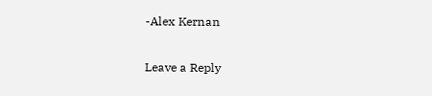-Alex Kernan


Leave a Reply